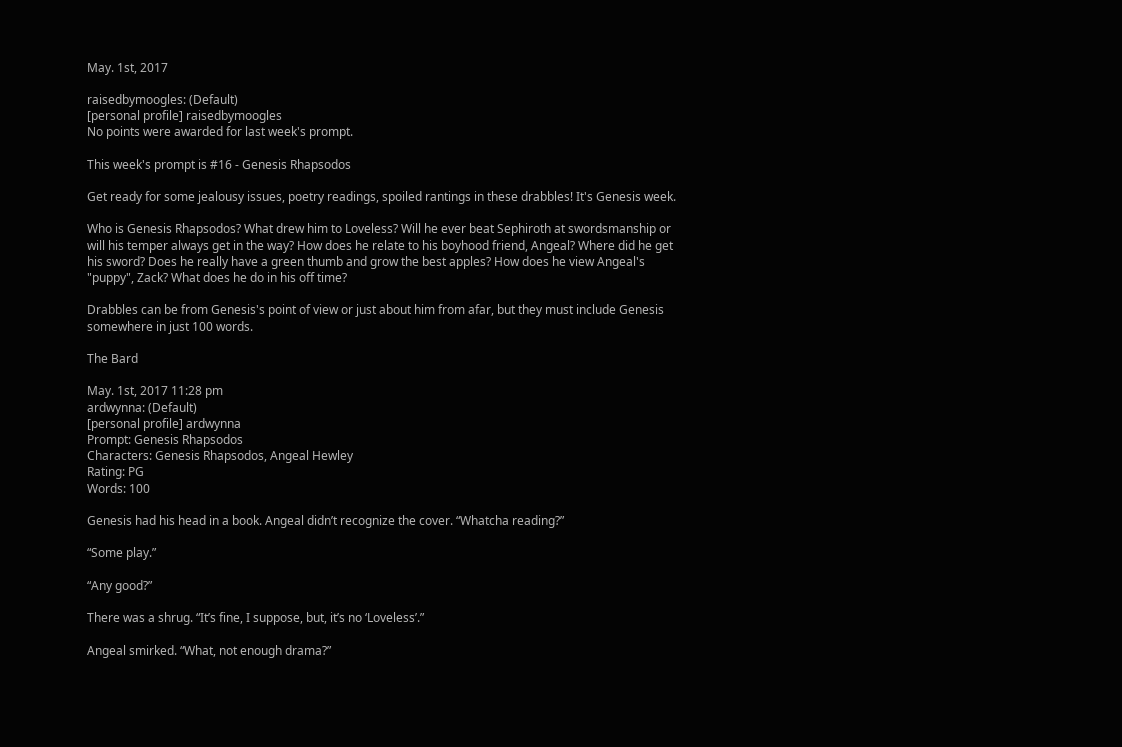May. 1st, 2017

raisedbymoogles: (Default)
[personal profile] raisedbymoogles
No points were awarded for last week's prompt.

This week's prompt is #16 - Genesis Rhapsodos

Get ready for some jealousy issues, poetry readings, spoiled rantings in these drabbles! It's Genesis week.

Who is Genesis Rhapsodos? What drew him to Loveless? Will he ever beat Sephiroth at swordsmanship or will his temper always get in the way? How does he relate to his boyhood friend, Angeal? Where did he get his sword? Does he really have a green thumb and grow the best apples? How does he view Angeal's "puppy", Zack? What does he do in his off time?

Drabbles can be from Genesis's point of view or just about him from afar, but they must include Genesis somewhere in just 100 words.

The Bard

May. 1st, 2017 11:28 pm
ardwynna: (Default)
[personal profile] ardwynna
Prompt: Genesis Rhapsodos
Characters: Genesis Rhapsodos, Angeal Hewley
Rating: PG
Words: 100

Genesis had his head in a book. Angeal didn’t recognize the cover. “Whatcha reading?”

“Some play.”

“Any good?”

There was a shrug. “It’s fine, I suppose, but, it’s no ‘Loveless’.”

Angeal smirked. “What, not enough drama?”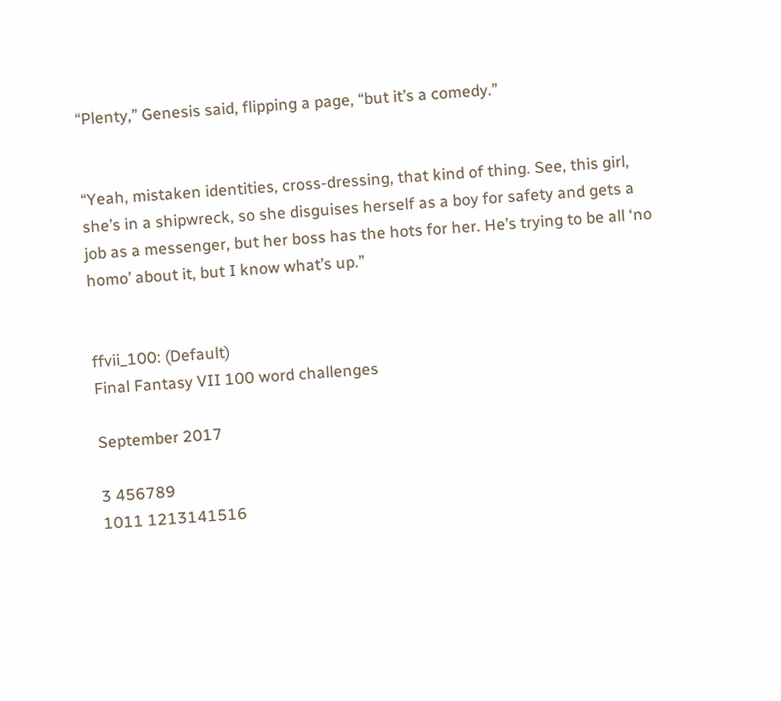“Plenty,” Genesis said, flipping a page, “but it’s a comedy.”


“Yeah, mistaken identities, cross-dressing, that kind of thing. See, this girl, she’s in a shipwreck, so she disguises herself as a boy for safety and gets a job as a messenger, but her boss has the hots for her. He’s trying to be all ‘no homo’ about it, but I know what’s up.”


ffvii_100: (Default)
Final Fantasy VII 100 word challenges

September 2017

3 456789
1011 1213141516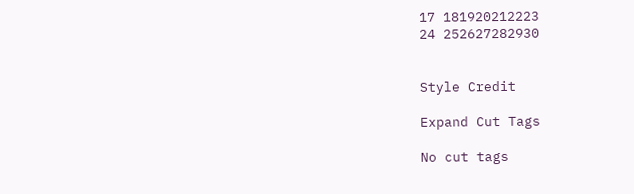17 181920212223
24 252627282930


Style Credit

Expand Cut Tags

No cut tags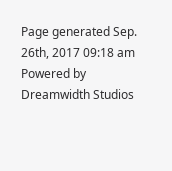Page generated Sep. 26th, 2017 09:18 am
Powered by Dreamwidth Studios